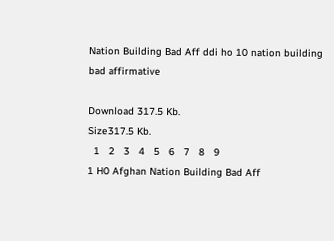Nation Building Bad Aff ddi ho 10 nation building bad affirmative

Download 317.5 Kb.
Size317.5 Kb.
  1   2   3   4   5   6   7   8   9
1 H0 Afghan Nation Building Bad Aff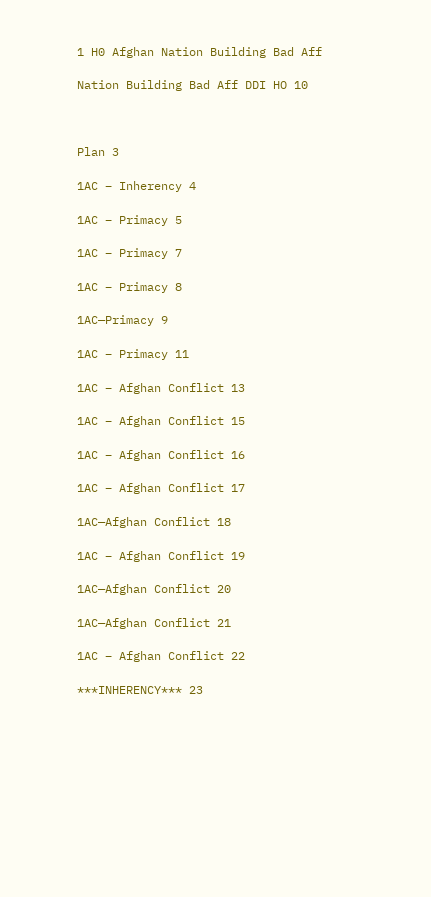1 H0 Afghan Nation Building Bad Aff

Nation Building Bad Aff DDI HO 10



Plan 3

1AC – Inherency 4

1AC – Primacy 5

1AC – Primacy 7

1AC – Primacy 8

1AC—Primacy 9

1AC – Primacy 11

1AC – Afghan Conflict 13

1AC – Afghan Conflict 15

1AC – Afghan Conflict 16

1AC – Afghan Conflict 17

1AC—Afghan Conflict 18

1AC – Afghan Conflict 19

1AC—Afghan Conflict 20

1AC—Afghan Conflict 21

1AC – Afghan Conflict 22

***INHERENCY*** 23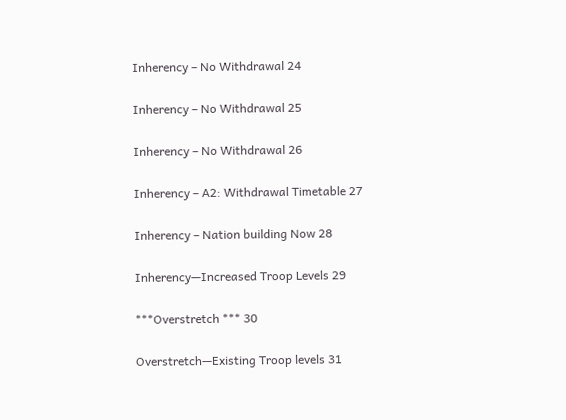Inherency – No Withdrawal 24

Inherency – No Withdrawal 25

Inherency – No Withdrawal 26

Inherency – A2: Withdrawal Timetable 27

Inherency – Nation building Now 28

Inherency—Increased Troop Levels 29

***Overstretch *** 30

Overstretch—Existing Troop levels 31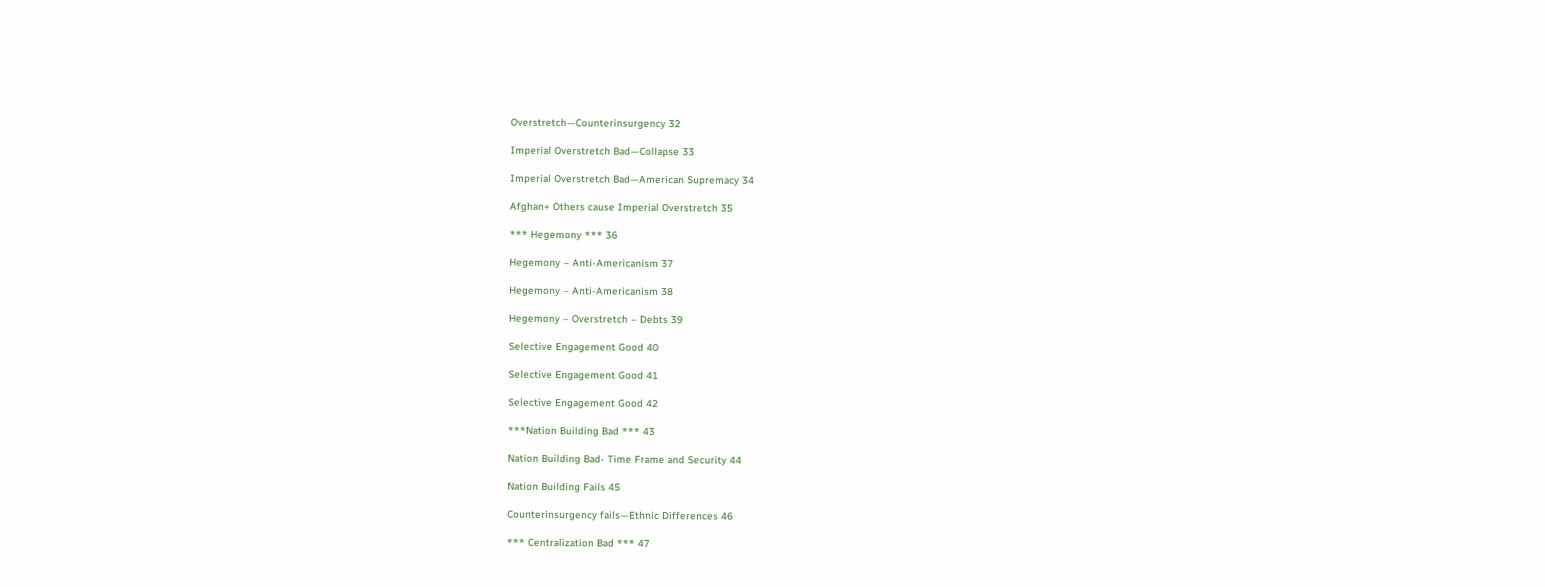Overstretch—Counterinsurgency 32

Imperial Overstretch Bad—Collapse 33

Imperial Overstretch Bad—American Supremacy 34

Afghan+ Others cause Imperial Overstretch 35

*** Hegemony *** 36

Hegemony – Anti-Americanism 37

Hegemony – Anti-Americanism 38

Hegemony – Overstretch – Debts 39

Selective Engagement Good 40

Selective Engagement Good 41

Selective Engagement Good 42

***Nation Building Bad *** 43

Nation Building Bad- Time Frame and Security 44

Nation Building Fails 45

Counterinsurgency fails—Ethnic Differences 46

*** Centralization Bad *** 47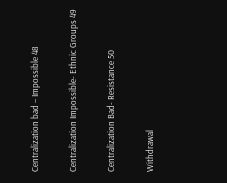Centralization bad – Impossible 48

Centralization Impossible- Ethnic Groups 49

Centralization Bad- Resistance 50

Withdrawal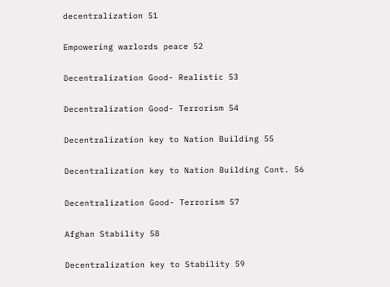decentralization 51

Empowering warlords peace 52

Decentralization Good- Realistic 53

Decentralization Good- Terrorism 54

Decentralization key to Nation Building 55

Decentralization key to Nation Building Cont. 56

Decentralization Good- Terrorism 57

Afghan Stability 58

Decentralization key to Stability 59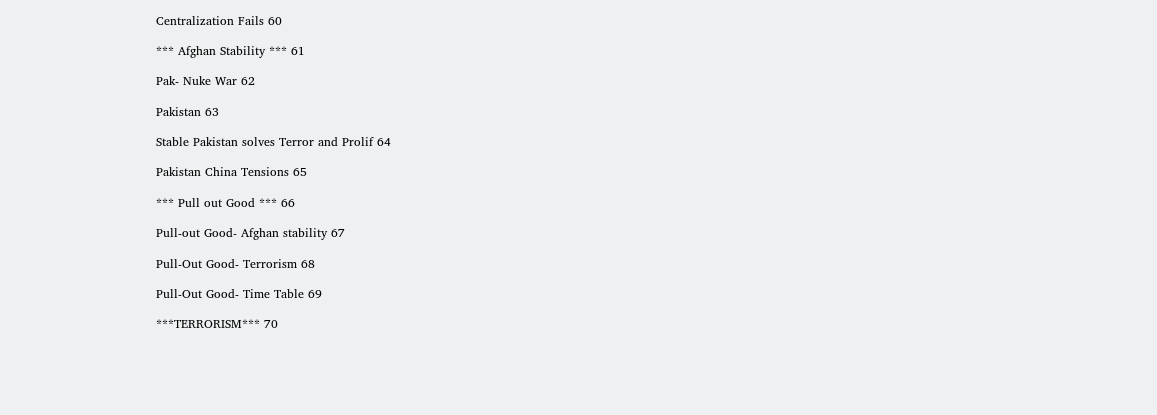Centralization Fails 60

*** Afghan Stability *** 61

Pak- Nuke War 62

Pakistan 63

Stable Pakistan solves Terror and Prolif 64

Pakistan China Tensions 65

*** Pull out Good *** 66

Pull-out Good- Afghan stability 67

Pull-Out Good- Terrorism 68

Pull-Out Good- Time Table 69

***TERRORISM*** 70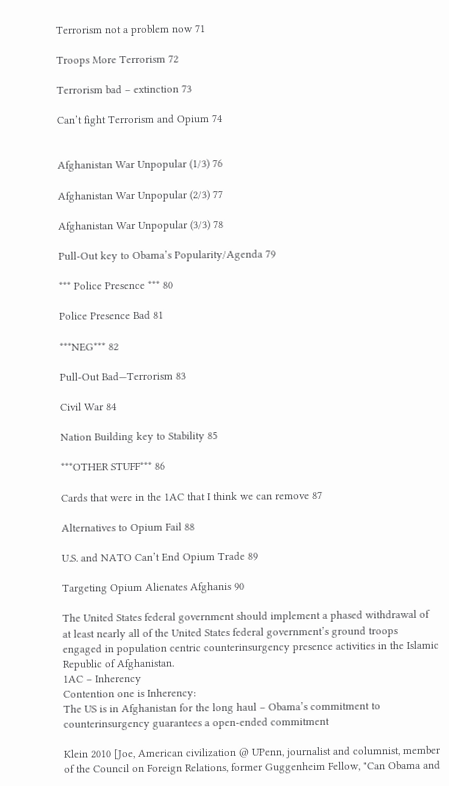Terrorism not a problem now 71

Troops More Terrorism 72

Terrorism bad – extinction 73

Can’t fight Terrorism and Opium 74


Afghanistan War Unpopular (1/3) 76

Afghanistan War Unpopular (2/3) 77

Afghanistan War Unpopular (3/3) 78

Pull-Out key to Obama’s Popularity/Agenda 79

*** Police Presence *** 80

Police Presence Bad 81

***NEG*** 82

Pull-Out Bad—Terrorism 83

Civil War 84

Nation Building key to Stability 85

***OTHER STUFF*** 86

Cards that were in the 1AC that I think we can remove 87

Alternatives to Opium Fail 88

U.S. and NATO Can’t End Opium Trade 89

Targeting Opium Alienates Afghanis 90

The United States federal government should implement a phased withdrawal of at least nearly all of the United States federal government’s ground troops engaged in population centric counterinsurgency presence activities in the Islamic Republic of Afghanistan.
1AC – Inherency
Contention one is Inherency:
The US is in Afghanistan for the long haul – Obama’s commitment to counterinsurgency guarantees a open-ended commitment

Klein 2010 [Joe, American civilization @ UPenn, journalist and columnist, member of the Council on Foreign Relations, former Guggenheim Fellow, "Can Obama and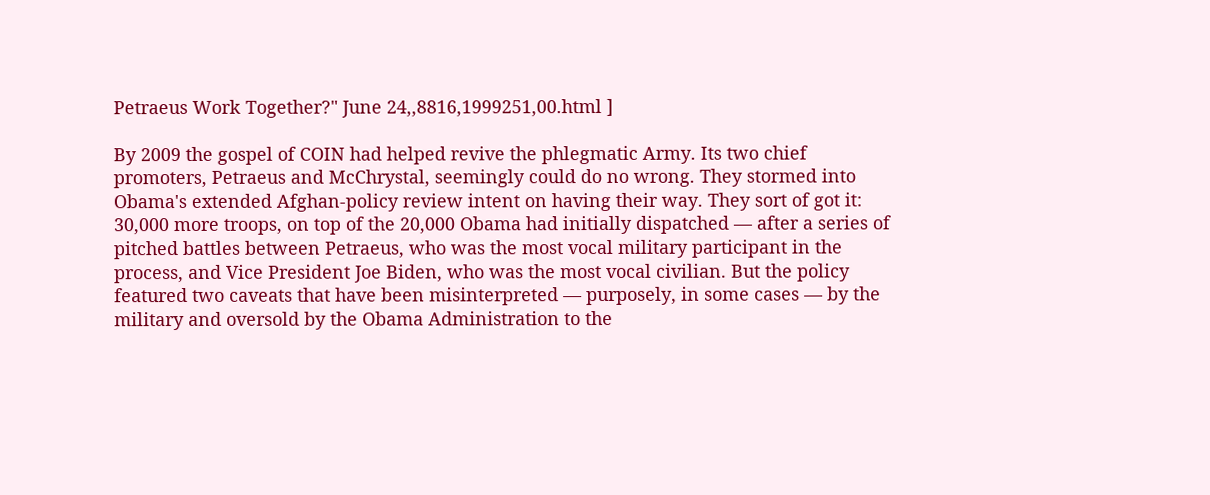Petraeus Work Together?" June 24,,8816,1999251,00.html ]

By 2009 the gospel of COIN had helped revive the phlegmatic Army. Its two chief promoters, Petraeus and McChrystal, seemingly could do no wrong. They stormed into Obama's extended Afghan-policy review intent on having their way. They sort of got it: 30,000 more troops, on top of the 20,000 Obama had initially dispatched — after a series of pitched battles between Petraeus, who was the most vocal military participant in the process, and Vice President Joe Biden, who was the most vocal civilian. But the policy featured two caveats that have been misinterpreted — purposely, in some cases — by the military and oversold by the Obama Administration to the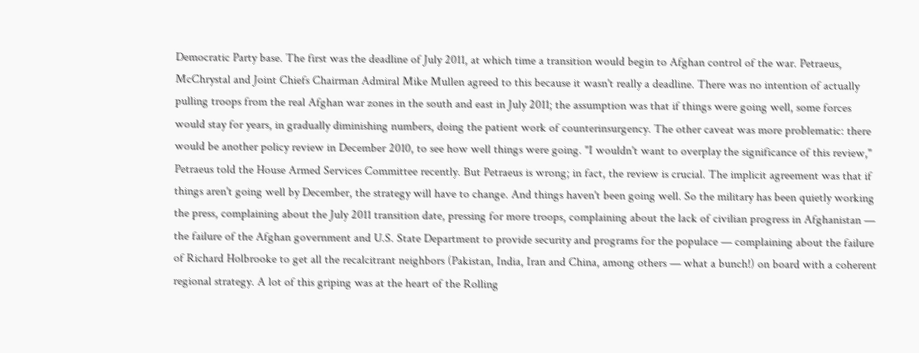Democratic Party base. The first was the deadline of July 2011, at which time a transition would begin to Afghan control of the war. Petraeus, McChrystal and Joint Chiefs Chairman Admiral Mike Mullen agreed to this because it wasn't really a deadline. There was no intention of actually pulling troops from the real Afghan war zones in the south and east in July 2011; the assumption was that if things were going well, some forces would stay for years, in gradually diminishing numbers, doing the patient work of counterinsurgency. The other caveat was more problematic: there would be another policy review in December 2010, to see how well things were going. "I wouldn't want to overplay the significance of this review," Petraeus told the House Armed Services Committee recently. But Petraeus is wrong; in fact, the review is crucial. The implicit agreement was that if things aren't going well by December, the strategy will have to change. And things haven't been going well. So the military has been quietly working the press, complaining about the July 2011 transition date, pressing for more troops, complaining about the lack of civilian progress in Afghanistan — the failure of the Afghan government and U.S. State Department to provide security and programs for the populace — complaining about the failure of Richard Holbrooke to get all the recalcitrant neighbors (Pakistan, India, Iran and China, among others — what a bunch!) on board with a coherent regional strategy. A lot of this griping was at the heart of the Rolling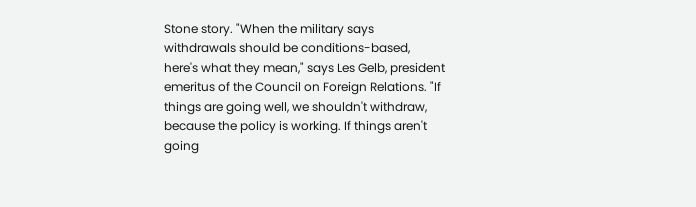Stone story. "When the military says withdrawals should be conditions-based, here's what they mean," says Les Gelb, president emeritus of the Council on Foreign Relations. "If things are going well, we shouldn't withdraw, because the policy is working. If things aren't going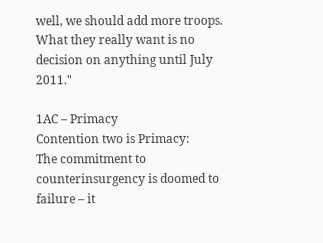well, we should add more troops. What they really want is no decision on anything until July 2011."

1AC – Primacy
Contention two is Primacy:
The commitment to counterinsurgency is doomed to failure – it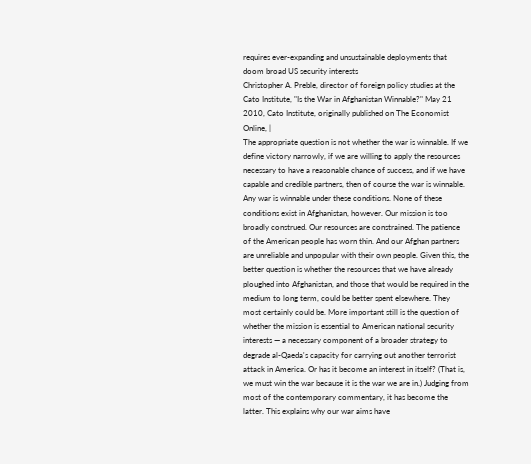requires ever-expanding and unsustainable deployments that doom broad US security interests
Christopher A. Preble, director of foreign policy studies at the Cato Institute, "Is the War in Afghanistan Winnable?" May 21 2010, Cato Institute, originally published on The Economist Online, |
The appropriate question is not whether the war is winnable. If we define victory narrowly, if we are willing to apply the resources necessary to have a reasonable chance of success, and if we have capable and credible partners, then of course the war is winnable. Any war is winnable under these conditions. None of these conditions exist in Afghanistan, however. Our mission is too broadly construed. Our resources are constrained. The patience of the American people has worn thin. And our Afghan partners are unreliable and unpopular with their own people. Given this, the better question is whether the resources that we have already ploughed into Afghanistan, and those that would be required in the medium to long term, could be better spent elsewhere. They most certainly could be. More important still is the question of whether the mission is essential to American national security interests — a necessary component of a broader strategy to degrade al-Qaeda's capacity for carrying out another terrorist attack in America. Or has it become an interest in itself? (That is, we must win the war because it is the war we are in.) Judging from most of the contemporary commentary, it has become the latter. This explains why our war aims have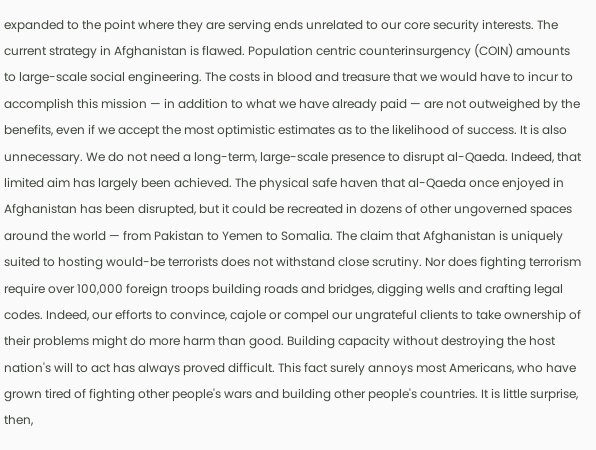expanded to the point where they are serving ends unrelated to our core security interests. The current strategy in Afghanistan is flawed. Population centric counterinsurgency (COIN) amounts to large-scale social engineering. The costs in blood and treasure that we would have to incur to accomplish this mission — in addition to what we have already paid — are not outweighed by the benefits, even if we accept the most optimistic estimates as to the likelihood of success. It is also unnecessary. We do not need a long-term, large-scale presence to disrupt al-Qaeda. Indeed, that limited aim has largely been achieved. The physical safe haven that al-Qaeda once enjoyed in Afghanistan has been disrupted, but it could be recreated in dozens of other ungoverned spaces around the world — from Pakistan to Yemen to Somalia. The claim that Afghanistan is uniquely suited to hosting would-be terrorists does not withstand close scrutiny. Nor does fighting terrorism require over 100,000 foreign troops building roads and bridges, digging wells and crafting legal codes. Indeed, our efforts to convince, cajole or compel our ungrateful clients to take ownership of their problems might do more harm than good. Building capacity without destroying the host nation's will to act has always proved difficult. This fact surely annoys most Americans, who have grown tired of fighting other people's wars and building other people's countries. It is little surprise, then,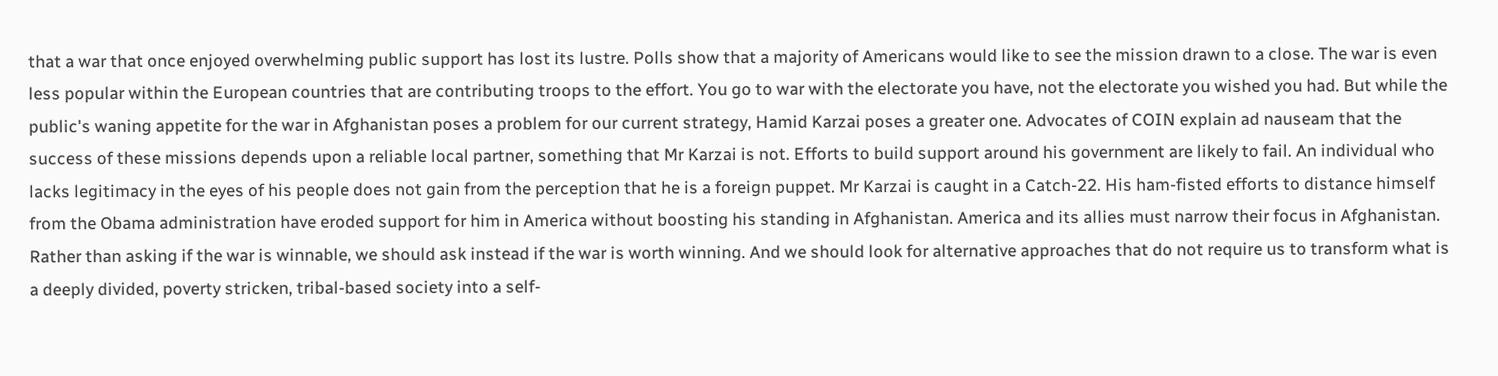that a war that once enjoyed overwhelming public support has lost its lustre. Polls show that a majority of Americans would like to see the mission drawn to a close. The war is even less popular within the European countries that are contributing troops to the effort. You go to war with the electorate you have, not the electorate you wished you had. But while the public's waning appetite for the war in Afghanistan poses a problem for our current strategy, Hamid Karzai poses a greater one. Advocates of COIN explain ad nauseam that the success of these missions depends upon a reliable local partner, something that Mr Karzai is not. Efforts to build support around his government are likely to fail. An individual who lacks legitimacy in the eyes of his people does not gain from the perception that he is a foreign puppet. Mr Karzai is caught in a Catch-22. His ham-fisted efforts to distance himself from the Obama administration have eroded support for him in America without boosting his standing in Afghanistan. America and its allies must narrow their focus in Afghanistan. Rather than asking if the war is winnable, we should ask instead if the war is worth winning. And we should look for alternative approaches that do not require us to transform what is a deeply divided, poverty stricken, tribal-based society into a self-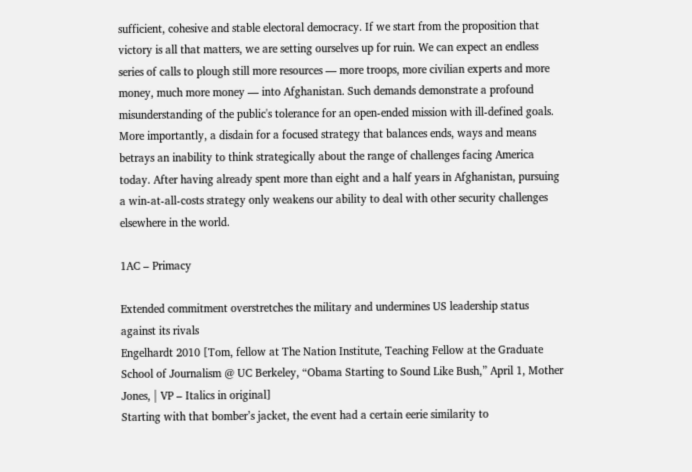sufficient, cohesive and stable electoral democracy. If we start from the proposition that victory is all that matters, we are setting ourselves up for ruin. We can expect an endless series of calls to plough still more resources — more troops, more civilian experts and more money, much more money — into Afghanistan. Such demands demonstrate a profound misunderstanding of the public's tolerance for an open-ended mission with ill-defined goals. More importantly, a disdain for a focused strategy that balances ends, ways and means betrays an inability to think strategically about the range of challenges facing America today. After having already spent more than eight and a half years in Afghanistan, pursuing a win-at-all-costs strategy only weakens our ability to deal with other security challenges elsewhere in the world.

1AC – Primacy

Extended commitment overstretches the military and undermines US leadership status against its rivals
Engelhardt 2010 [Tom, fellow at The Nation Institute, Teaching Fellow at the Graduate School of Journalism @ UC Berkeley, “Obama Starting to Sound Like Bush,” April 1, Mother Jones, | VP – Italics in original]
Starting with that bomber’s jacket, the event had a certain eerie similarity to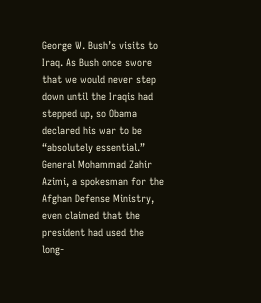George W. Bush’s visits to Iraq. As Bush once swore that we would never step down until the Iraqis had stepped up, so Obama declared his war to be “absolutely essential.” General Mohammad Zahir Azimi, a spokesman for the Afghan Defense Ministry, even claimed that the president had used the long-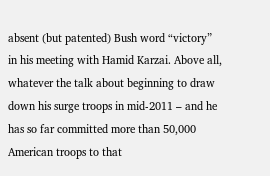absent (but patented) Bush word “victory” in his meeting with Hamid Karzai. Above all, whatever the talk about beginning to draw down his surge troops in mid-2011 – and he has so far committed more than 50,000 American troops to that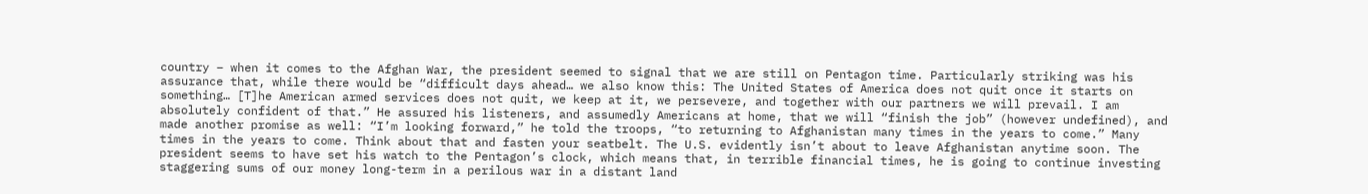country – when it comes to the Afghan War, the president seemed to signal that we are still on Pentagon time. Particularly striking was his assurance that, while there would be “difficult days ahead… we also know this: The United States of America does not quit once it starts on something… [T]he American armed services does not quit, we keep at it, we persevere, and together with our partners we will prevail. I am absolutely confident of that.” He assured his listeners, and assumedly Americans at home, that we will “finish the job” (however undefined), and made another promise as well: “I’m looking forward,” he told the troops, “to returning to Afghanistan many times in the years to come.” Many times in the years to come. Think about that and fasten your seatbelt. The U.S. evidently isn’t about to leave Afghanistan anytime soon. The president seems to have set his watch to the Pentagon’s clock, which means that, in terrible financial times, he is going to continue investing staggering sums of our money long-term in a perilous war in a distant land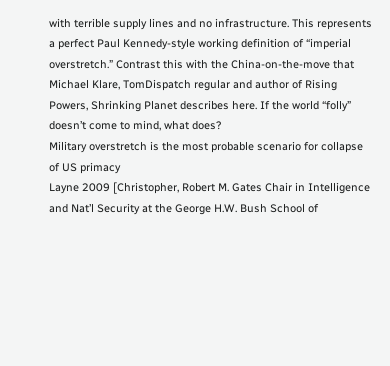with terrible supply lines and no infrastructure. This represents a perfect Paul Kennedy-style working definition of “imperial overstretch.” Contrast this with the China-on-the-move that Michael Klare, TomDispatch regular and author of Rising Powers, Shrinking Planet describes here. If the world “folly” doesn’t come to mind, what does?
Military overstretch is the most probable scenario for collapse of US primacy
Layne 2009 [Christopher, Robert M. Gates Chair in Intelligence and Nat’l Security at the George H.W. Bush School of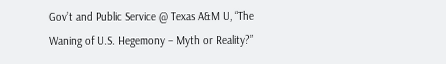Gov’t and Public Service @ Texas A&M U, “The Waning of U.S. Hegemony – Myth or Reality?”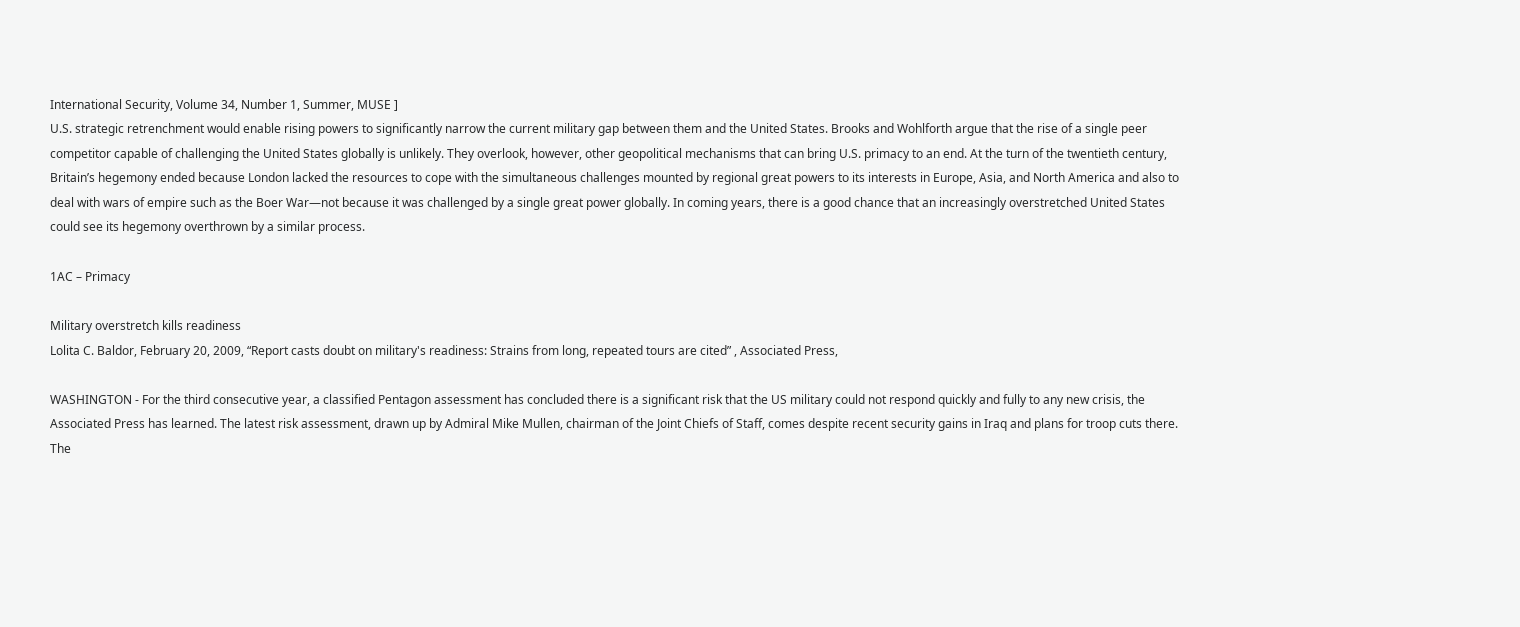International Security, Volume 34, Number 1, Summer, MUSE ]
U.S. strategic retrenchment would enable rising powers to significantly narrow the current military gap between them and the United States. Brooks and Wohlforth argue that the rise of a single peer competitor capable of challenging the United States globally is unlikely. They overlook, however, other geopolitical mechanisms that can bring U.S. primacy to an end. At the turn of the twentieth century, Britain’s hegemony ended because London lacked the resources to cope with the simultaneous challenges mounted by regional great powers to its interests in Europe, Asia, and North America and also to deal with wars of empire such as the Boer War—not because it was challenged by a single great power globally. In coming years, there is a good chance that an increasingly overstretched United States could see its hegemony overthrown by a similar process.

1AC – Primacy

Military overstretch kills readiness
Lolita C. Baldor, February 20, 2009, “Report casts doubt on military's readiness: Strains from long, repeated tours are cited” , Associated Press,

WASHINGTON - For the third consecutive year, a classified Pentagon assessment has concluded there is a significant risk that the US military could not respond quickly and fully to any new crisis, the Associated Press has learned. The latest risk assessment, drawn up by Admiral Mike Mullen, chairman of the Joint Chiefs of Staff, comes despite recent security gains in Iraq and plans for troop cuts there. The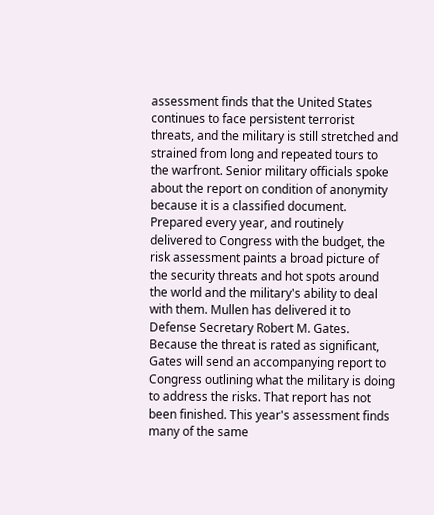assessment finds that the United States continues to face persistent terrorist threats, and the military is still stretched and strained from long and repeated tours to the warfront. Senior military officials spoke about the report on condition of anonymity because it is a classified document. Prepared every year, and routinely delivered to Congress with the budget, the risk assessment paints a broad picture of the security threats and hot spots around the world and the military's ability to deal with them. Mullen has delivered it to Defense Secretary Robert M. Gates. Because the threat is rated as significant, Gates will send an accompanying report to Congress outlining what the military is doing to address the risks. That report has not been finished. This year's assessment finds many of the same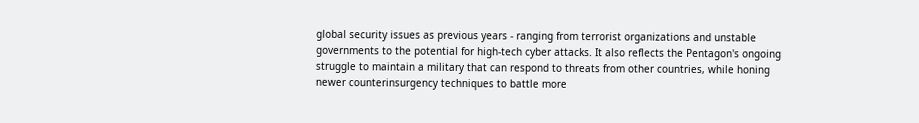global security issues as previous years - ranging from terrorist organizations and unstable governments to the potential for high-tech cyber attacks. It also reflects the Pentagon's ongoing struggle to maintain a military that can respond to threats from other countries, while honing newer counterinsurgency techniques to battle more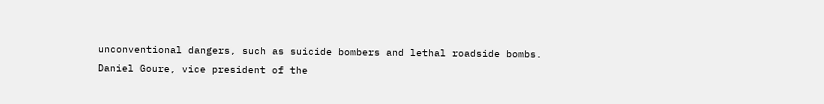unconventional dangers, such as suicide bombers and lethal roadside bombs. Daniel Goure, vice president of the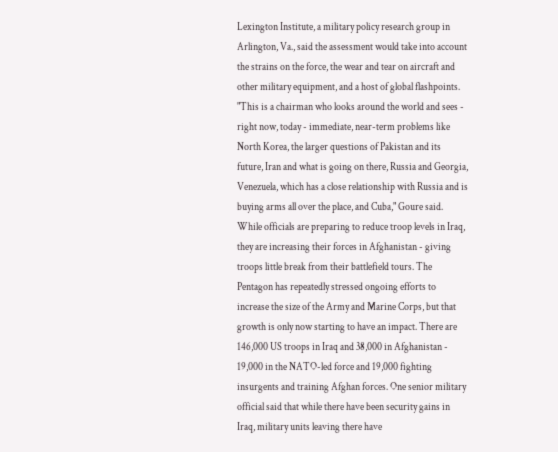Lexington Institute, a military policy research group in Arlington, Va., said the assessment would take into account the strains on the force, the wear and tear on aircraft and other military equipment, and a host of global flashpoints. "This is a chairman who looks around the world and sees - right now, today - immediate, near-term problems like North Korea, the larger questions of Pakistan and its future, Iran and what is going on there, Russia and Georgia, Venezuela, which has a close relationship with Russia and is buying arms all over the place, and Cuba," Goure said. While officials are preparing to reduce troop levels in Iraq, they are increasing their forces in Afghanistan - giving troops little break from their battlefield tours. The Pentagon has repeatedly stressed ongoing efforts to increase the size of the Army and Marine Corps, but that growth is only now starting to have an impact. There are 146,000 US troops in Iraq and 38,000 in Afghanistan - 19,000 in the NATO-led force and 19,000 fighting insurgents and training Afghan forces. One senior military official said that while there have been security gains in Iraq, military units leaving there have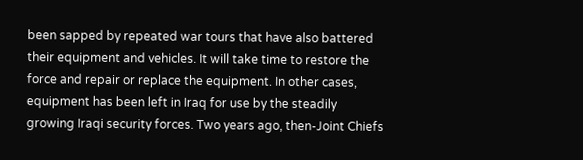been sapped by repeated war tours that have also battered their equipment and vehicles. It will take time to restore the force and repair or replace the equipment. In other cases, equipment has been left in Iraq for use by the steadily growing Iraqi security forces. Two years ago, then-Joint Chiefs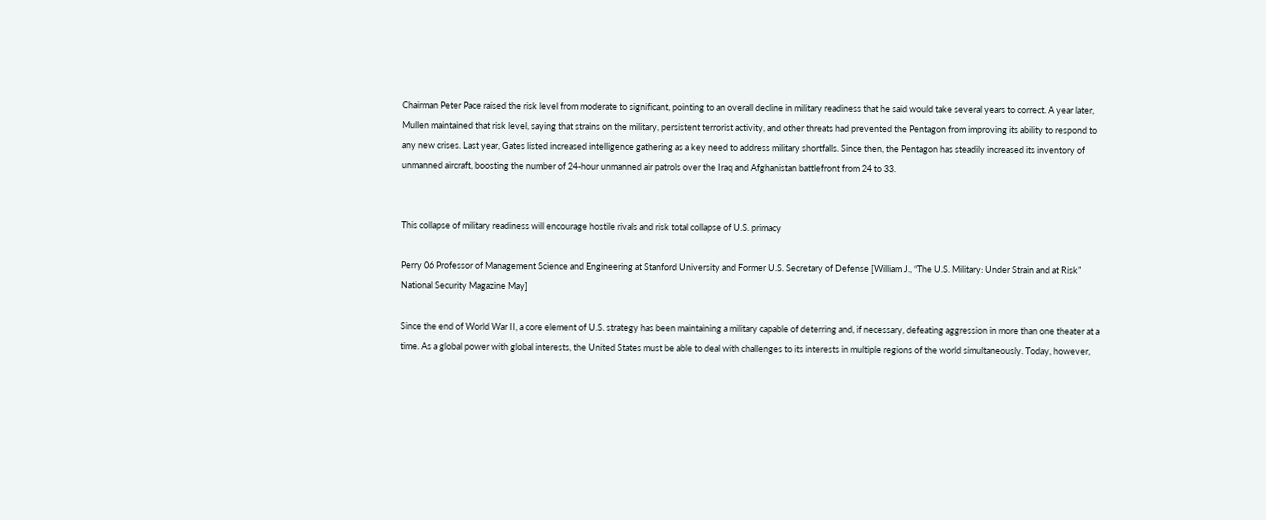Chairman Peter Pace raised the risk level from moderate to significant, pointing to an overall decline in military readiness that he said would take several years to correct. A year later, Mullen maintained that risk level, saying that strains on the military, persistent terrorist activity, and other threats had prevented the Pentagon from improving its ability to respond to any new crises. Last year, Gates listed increased intelligence gathering as a key need to address military shortfalls. Since then, the Pentagon has steadily increased its inventory of unmanned aircraft, boosting the number of 24-hour unmanned air patrols over the Iraq and Afghanistan battlefront from 24 to 33.


This collapse of military readiness will encourage hostile rivals and risk total collapse of U.S. primacy

Perry 06 Professor of Management Science and Engineering at Stanford University and Former U.S. Secretary of Defense [William J., “The U.S. Military: Under Strain and at Risk” National Security Magazine May]

Since the end of World War II, a core element of U.S. strategy has been maintaining a military capable of deterring and, if necessary, defeating aggression in more than one theater at a time. As a global power with global interests, the United States must be able to deal with challenges to its interests in multiple regions of the world simultaneously. Today, however,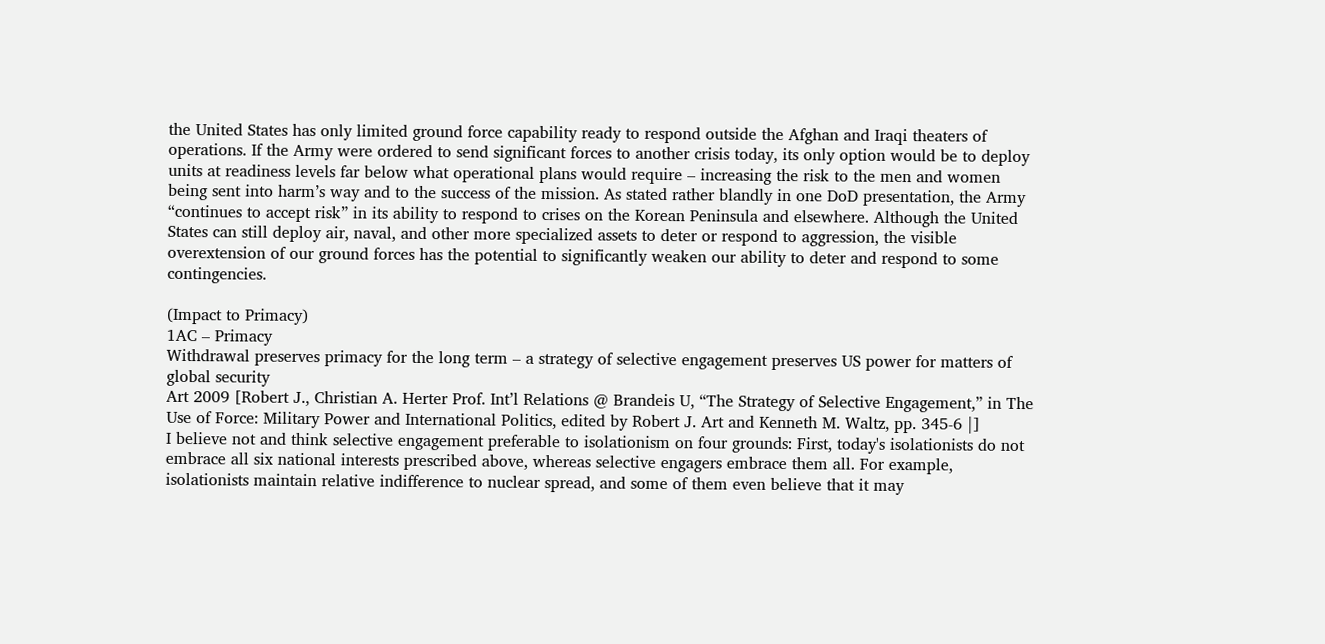the United States has only limited ground force capability ready to respond outside the Afghan and Iraqi theaters of operations. If the Army were ordered to send significant forces to another crisis today, its only option would be to deploy units at readiness levels far below what operational plans would require – increasing the risk to the men and women being sent into harm’s way and to the success of the mission. As stated rather blandly in one DoD presentation, the Army “continues to accept risk” in its ability to respond to crises on the Korean Peninsula and elsewhere. Although the United States can still deploy air, naval, and other more specialized assets to deter or respond to aggression, the visible overextension of our ground forces has the potential to significantly weaken our ability to deter and respond to some contingencies.

(Impact to Primacy)
1AC – Primacy
Withdrawal preserves primacy for the long term – a strategy of selective engagement preserves US power for matters of global security
Art 2009 [Robert J., Christian A. Herter Prof. Int’l Relations @ Brandeis U, “The Strategy of Selective Engagement,” in The Use of Force: Military Power and International Politics, edited by Robert J. Art and Kenneth M. Waltz, pp. 345-6 |]
I believe not and think selective engagement preferable to isolationism on four grounds: First, today's isolationists do not embrace all six national interests prescribed above, whereas selective engagers embrace them all. For example, isolationists maintain relative indifference to nuclear spread, and some of them even believe that it may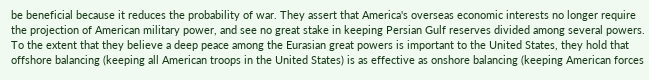be beneficial because it reduces the probability of war. They assert that America's overseas economic interests no longer require the projection of American military power, and see no great stake in keeping Persian Gulf reserves divided among several powers. To the extent that they believe a deep peace among the Eurasian great powers is important to the United States, they hold that offshore balancing (keeping all American troops in the United States) is as effective as onshore balancing (keeping American forces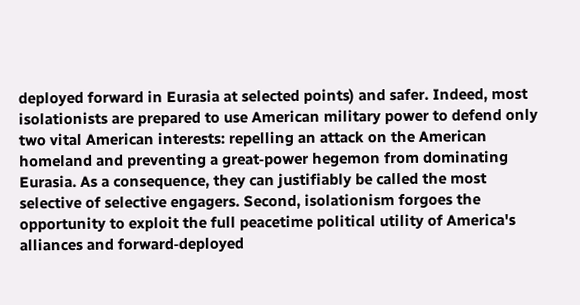deployed forward in Eurasia at selected points) and safer. Indeed, most isolationists are prepared to use American military power to defend only two vital American interests: repelling an attack on the American homeland and preventing a great‑power hegemon from dominating Eurasia. As a consequence, they can justifiably be called the most selective of selective engagers. Second, isolationism forgoes the opportunity to exploit the full peacetime political utility of America's alliances and forward‑deployed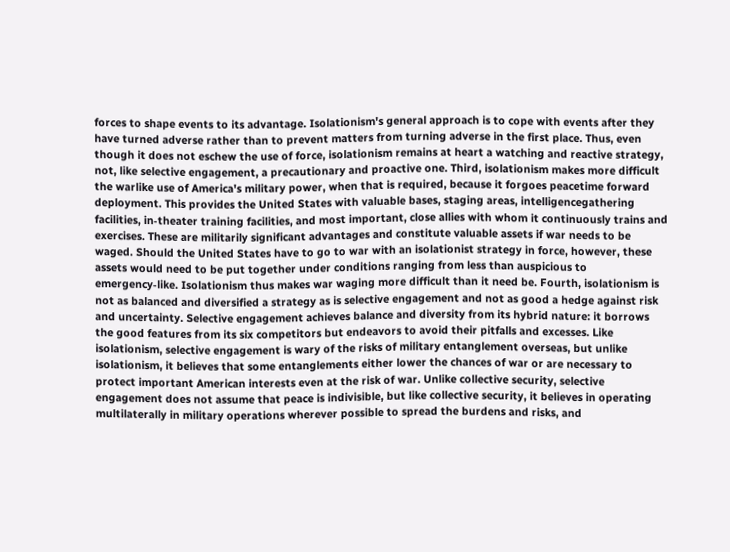forces to shape events to its advantage. Isolationism's general approach is to cope with events after they have turned adverse rather than to prevent matters from turning adverse in the first place. Thus, even though it does not eschew the use of force, isolationism remains at heart a watching and reactive strategy, not, like selective engagement, a precautionary and proactive one. Third, isolationism makes more difficult the warlike use of America's military power, when that is required, because it forgoes peacetime forward deployment. This provides the United States with valuable bases, staging areas, intelligencegathering facilities, in‑theater training facilities, and most important, close allies with whom it continuously trains and exercises. These are militarily significant advantages and constitute valuable assets if war needs to be waged. Should the United States have to go to war with an isolationist strategy in force, however, these assets would need to be put together under conditions ranging from less than auspicious to emergency‑like. Isolationism thus makes war waging more difficult than it need be. Fourth, isolationism is not as balanced and diversified a strategy as is selective engagement and not as good a hedge against risk and uncertainty. Selective engagement achieves balance and diversity from its hybrid nature: it borrows the good features from its six competitors but endeavors to avoid their pitfalls and excesses. Like isolationism, selective engagement is wary of the risks of military entanglement overseas, but unlike isolationism, it believes that some entanglements either lower the chances of war or are necessary to protect important American interests even at the risk of war. Unlike collective security, selective engagement does not assume that peace is indivisible, but like collective security, it believes in operating multilaterally in military operations wherever possible to spread the burdens and risks, and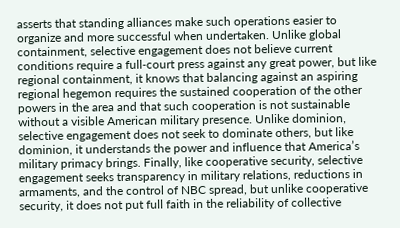asserts that standing alliances make such operations easier to organize and more successful when undertaken. Unlike global containment, selective engagement does not believe current conditions require a full‑court press against any great power, but like regional containment, it knows that balancing against an aspiring regional hegemon requires the sustained cooperation of the other powers in the area and that such cooperation is not sustainable without a visible American military presence. Unlike dominion, selective engagement does not seek to dominate others, but like dominion, it understands the power and influence that America’s military primacy brings. Finally, like cooperative security, selective engagement seeks transparency in military relations, reductions in armaments, and the control of NBC spread, but unlike cooperative security, it does not put full faith in the reliability of collective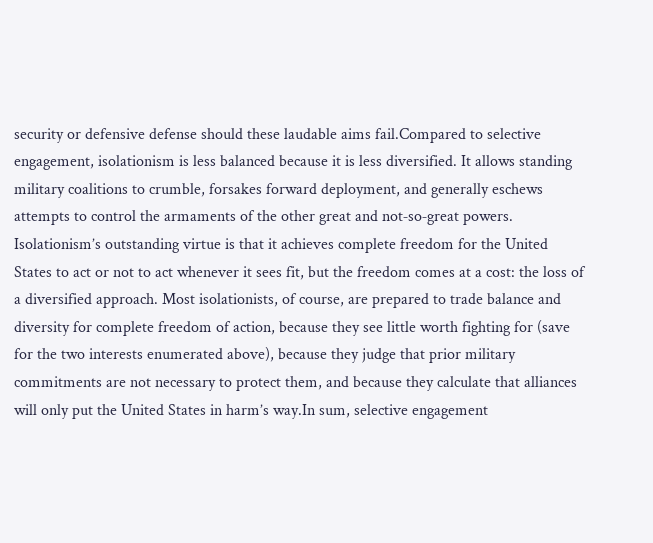security or defensive defense should these laudable aims fail.Compared to selective engagement, isolationism is less balanced because it is less diversified. It allows standing military coalitions to crumble, forsakes forward deployment, and generally eschews attempts to control the armaments of the other great and not‑so‑great powers. Isolationism’s outstanding virtue is that it achieves complete freedom for the United States to act or not to act whenever it sees fit, but the freedom comes at a cost: the loss of a diversified approach. Most isolationists, of course, are prepared to trade balance and diversity for complete freedom of action, because they see little worth fighting for (save for the two interests enumerated above), because they judge that prior military commitments are not necessary to protect them, and because they calculate that alliances will only put the United States in harm’s way.In sum, selective engagement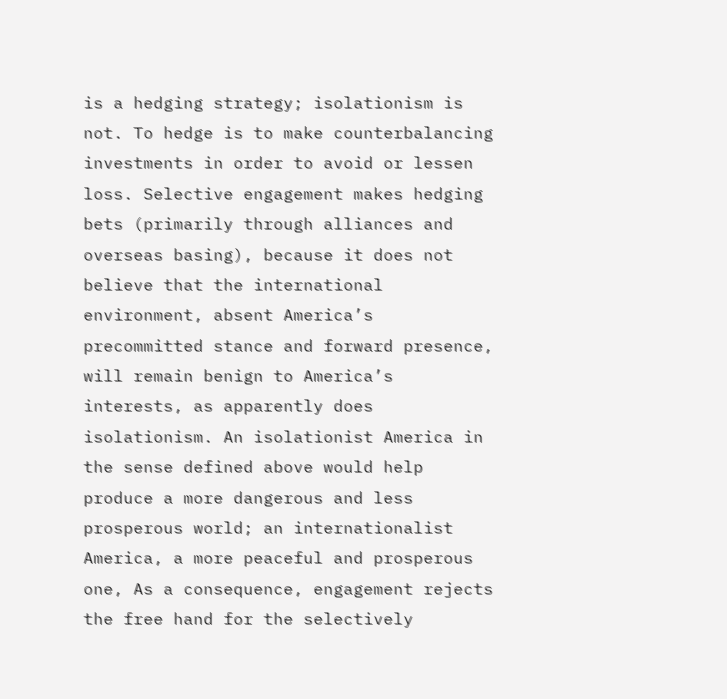is a hedging strategy; isolationism is not. To hedge is to make counterbalancing investments in order to avoid or lessen loss. Selective engagement makes hedging bets (primarily through alliances and overseas basing), because it does not believe that the international environment, absent America’s precommitted stance and forward presence, will remain benign to America’s interests, as apparently does isolationism. An isolationist America in the sense defined above would help produce a more dangerous and less prosperous world; an internationalist America, a more peaceful and prosperous one, As a consequence, engagement rejects the free hand for the selectively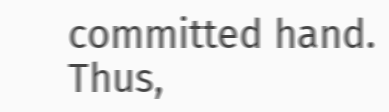committed hand. Thus,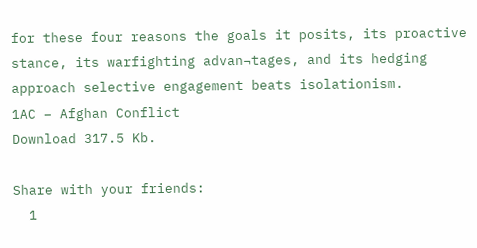for these four reasons the goals it posits, its proactive stance, its warfighting advan¬tages, and its hedging approach selective engagement beats isolationism.
1AC – Afghan Conflict
Download 317.5 Kb.

Share with your friends:
  1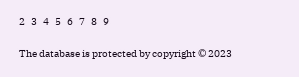2   3   4   5   6   7   8   9

The database is protected by copyright © 2023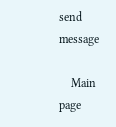send message

    Main page